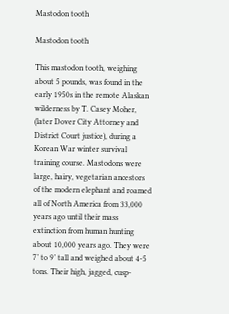Mastodon tooth

Mastodon tooth

This mastodon tooth, weighing about 5 pounds, was found in the early 1950s in the remote Alaskan wilderness by T. Casey Moher, (later Dover City Attorney and District Court justice), during a Korean War winter survival training course. Mastodons were large, hairy, vegetarian ancestors of the modern elephant and roamed all of North America from 33,000 years ago until their mass extinction from human hunting about 10,000 years ago. They were 7’ to 9’ tall and weighed about 4-5 tons. Their high, jagged, cusp-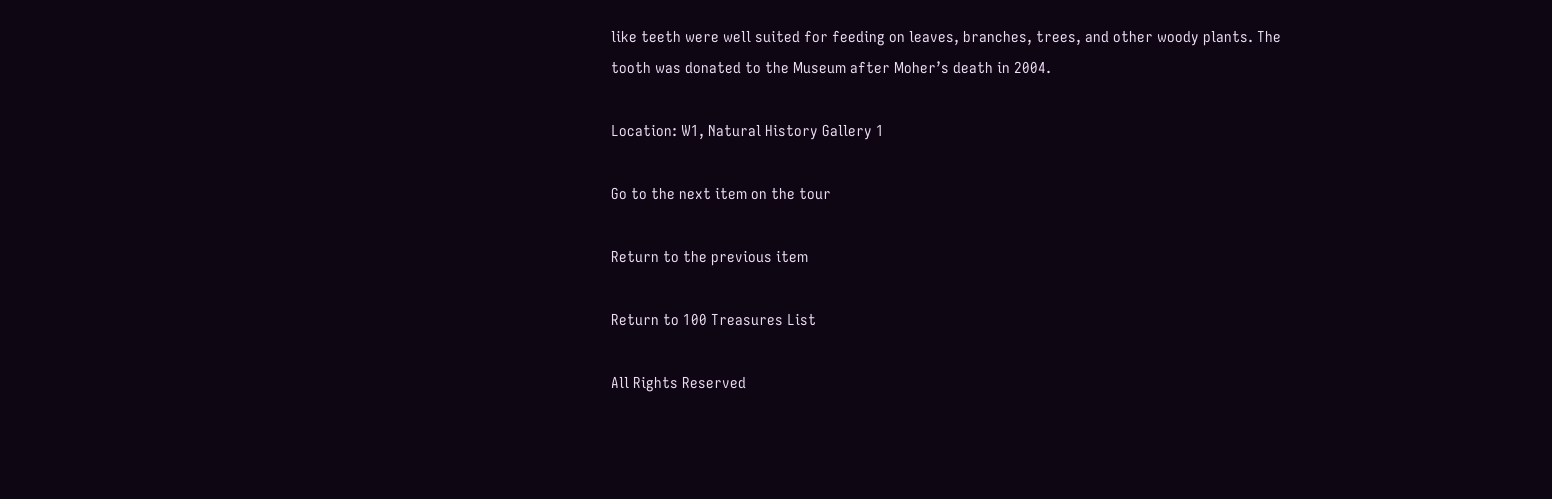like teeth were well suited for feeding on leaves, branches, trees, and other woody plants. The tooth was donated to the Museum after Moher’s death in 2004.

Location: W1, Natural History Gallery 1

Go to the next item on the tour

Return to the previous item

Return to 100 Treasures List

All Rights Reserved